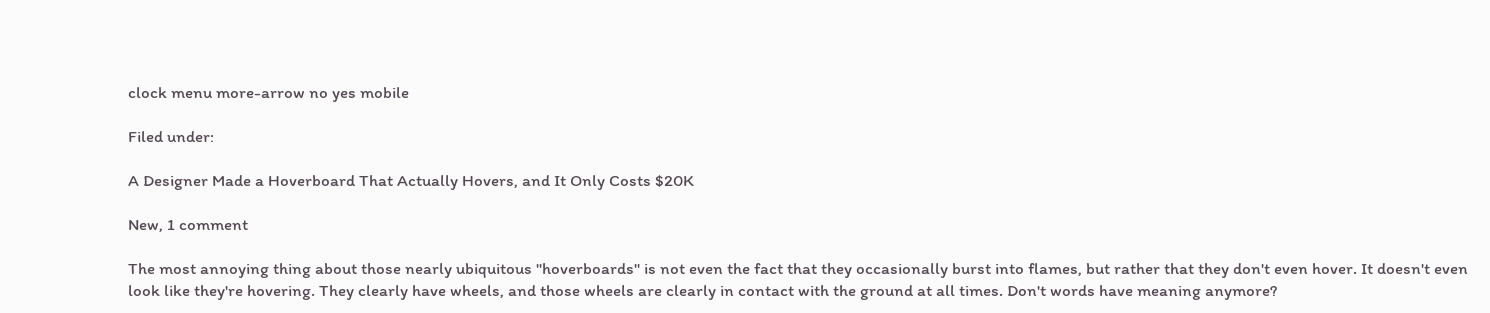clock menu more-arrow no yes mobile

Filed under:

A Designer Made a Hoverboard That Actually Hovers, and It Only Costs $20K

New, 1 comment

The most annoying thing about those nearly ubiquitous "hoverboards" is not even the fact that they occasionally burst into flames, but rather that they don't even hover. It doesn't even look like they're hovering. They clearly have wheels, and those wheels are clearly in contact with the ground at all times. Don't words have meaning anymore?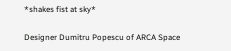*shakes fist at sky*

Designer Dumitru Popescu of ARCA Space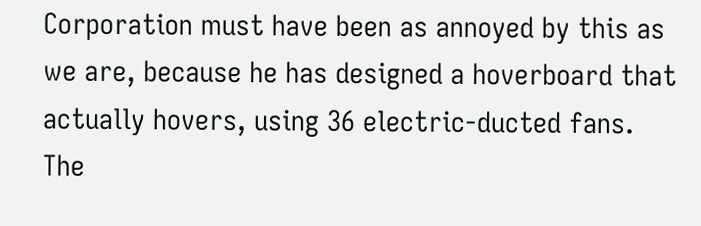Corporation must have been as annoyed by this as we are, because he has designed a hoverboard that actually hovers, using 36 electric-ducted fans. The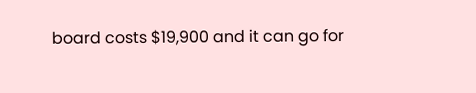board costs $19,900 and it can go for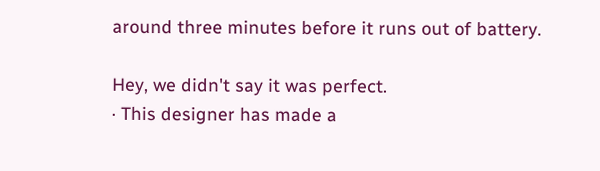around three minutes before it runs out of battery.

Hey, we didn't say it was perfect.
· This designer has made a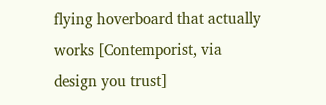flying hoverboard that actually works [Contemporist, via design you trust]